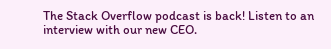The Stack Overflow podcast is back! Listen to an interview with our new CEO.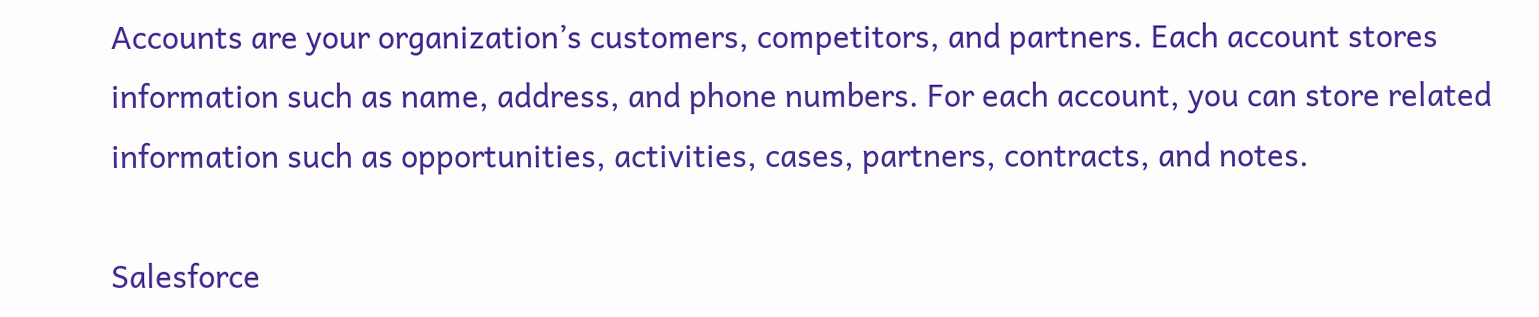Accounts are your organization’s customers, competitors, and partners. Each account stores information such as name, address, and phone numbers. For each account, you can store related information such as opportunities, activities, cases, partners, contracts, and notes.

Salesforce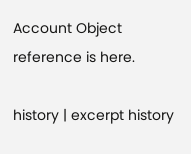Account Object reference is here.

history | excerpt history